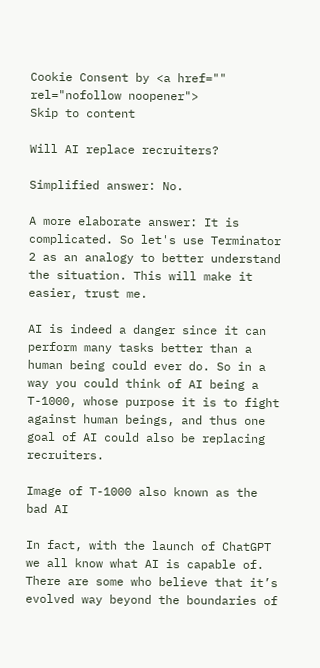Cookie Consent by <a href="" rel="nofollow noopener">
Skip to content

Will AI replace recruiters?

Simplified answer: No.

A more elaborate answer: It is complicated. So let's use Terminator 2 as an analogy to better understand the situation. This will make it easier, trust me.

AI is indeed a danger since it can perform many tasks better than a human being could ever do. So in a way you could think of AI being a T-1000, whose purpose it is to fight against human beings, and thus one goal of AI could also be replacing recruiters.

Image of T-1000 also known as the bad AI

In fact, with the launch of ChatGPT we all know what AI is capable of. There are some who believe that it’s evolved way beyond the boundaries of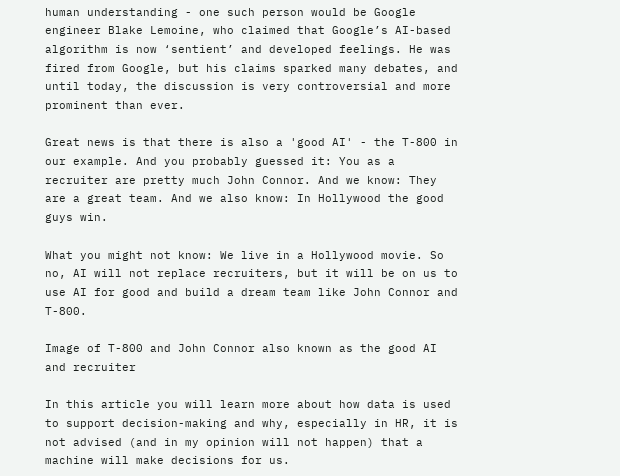human understanding - one such person would be Google engineer Blake Lemoine, who claimed that Google’s AI-based algorithm is now ‘sentient’ and developed feelings. He was fired from Google, but his claims sparked many debates, and until today, the discussion is very controversial and more prominent than ever.

Great news is that there is also a 'good AI' - the T-800 in our example. And you probably guessed it: You as a recruiter are pretty much John Connor. And we know: They are a great team. And we also know: In Hollywood the good guys win.

What you might not know: We live in a Hollywood movie. So no, AI will not replace recruiters, but it will be on us to use AI for good and build a dream team like John Connor and T-800.

Image of T-800 and John Connor also known as the good AI and recruiter

In this article you will learn more about how data is used to support decision-making and why, especially in HR, it is not advised (and in my opinion will not happen) that a machine will make decisions for us.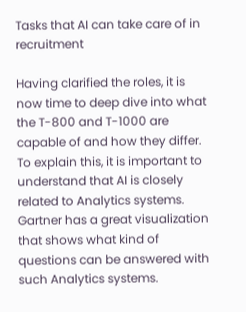Tasks that AI can take care of in recruitment

Having clarified the roles, it is now time to deep dive into what the T-800 and T-1000 are capable of and how they differ. To explain this, it is important to understand that AI is closely related to Analytics systems. Gartner has a great visualization that shows what kind of questions can be answered with such Analytics systems.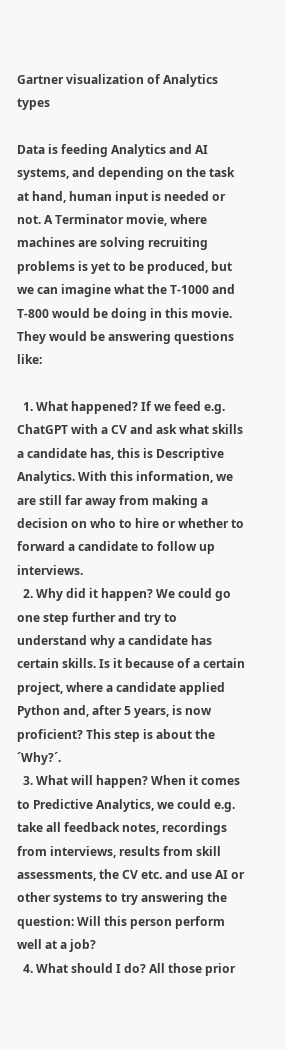Gartner visualization of Analytics types

Data is feeding Analytics and AI systems, and depending on the task at hand, human input is needed or not. A Terminator movie, where machines are solving recruiting problems is yet to be produced, but we can imagine what the T-1000 and T-800 would be doing in this movie. They would be answering questions like:

  1. What happened? If we feed e.g. ChatGPT with a CV and ask what skills a candidate has, this is Descriptive Analytics. With this information, we are still far away from making a decision on who to hire or whether to forward a candidate to follow up interviews.
  2. Why did it happen? We could go one step further and try to understand why a candidate has certain skills. Is it because of a certain project, where a candidate applied Python and, after 5 years, is now proficient? This step is about the ´Why?´.
  3. What will happen? When it comes to Predictive Analytics, we could e.g. take all feedback notes, recordings from interviews, results from skill assessments, the CV etc. and use AI or other systems to try answering the question: Will this person perform well at a job?
  4. What should I do? All those prior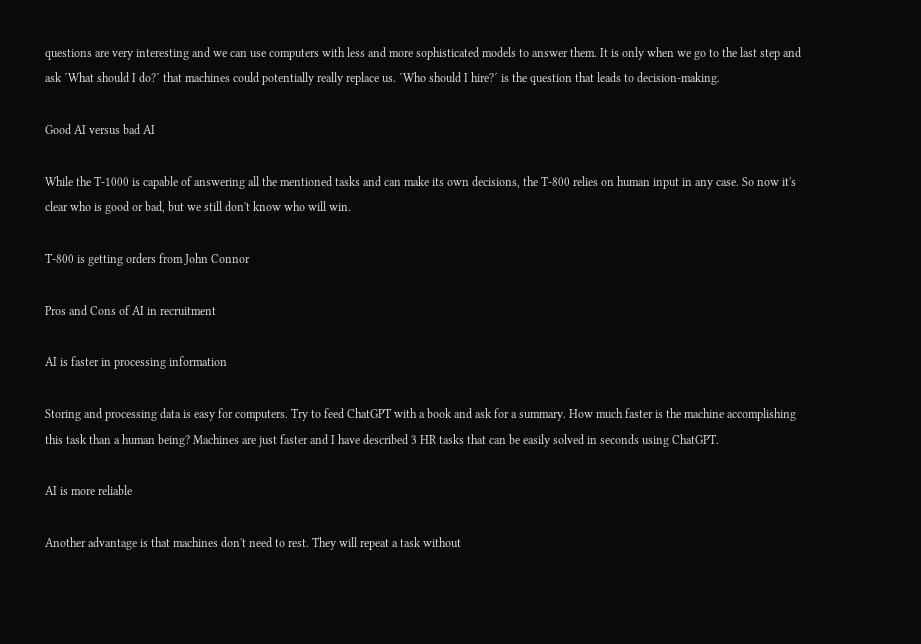questions are very interesting and we can use computers with less and more sophisticated models to answer them. It is only when we go to the last step and ask ´What should I do?´ that machines could potentially really replace us. ´Who should I hire?´ is the question that leads to decision-making.

Good AI versus bad AI

While the T-1000 is capable of answering all the mentioned tasks and can make its own decisions, the T-800 relies on human input in any case. So now it's clear who is good or bad, but we still don't know who will win.

T-800 is getting orders from John Connor

Pros and Cons of AI in recruitment

AI is faster in processing information

Storing and processing data is easy for computers. Try to feed ChatGPT with a book and ask for a summary. How much faster is the machine accomplishing this task than a human being? Machines are just faster and I have described 3 HR tasks that can be easily solved in seconds using ChatGPT.

AI is more reliable

Another advantage is that machines don't need to rest. They will repeat a task without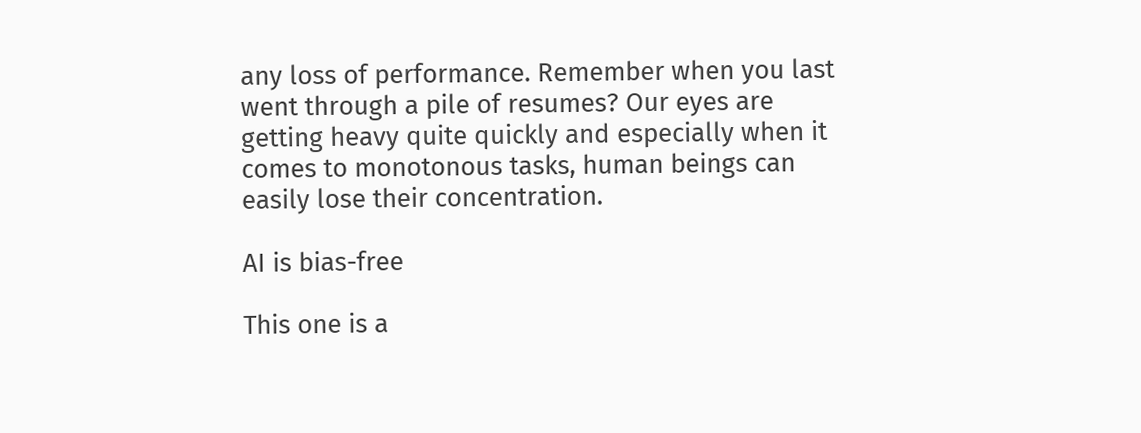any loss of performance. Remember when you last went through a pile of resumes? Our eyes are getting heavy quite quickly and especially when it comes to monotonous tasks, human beings can easily lose their concentration.

AI is bias-free

This one is a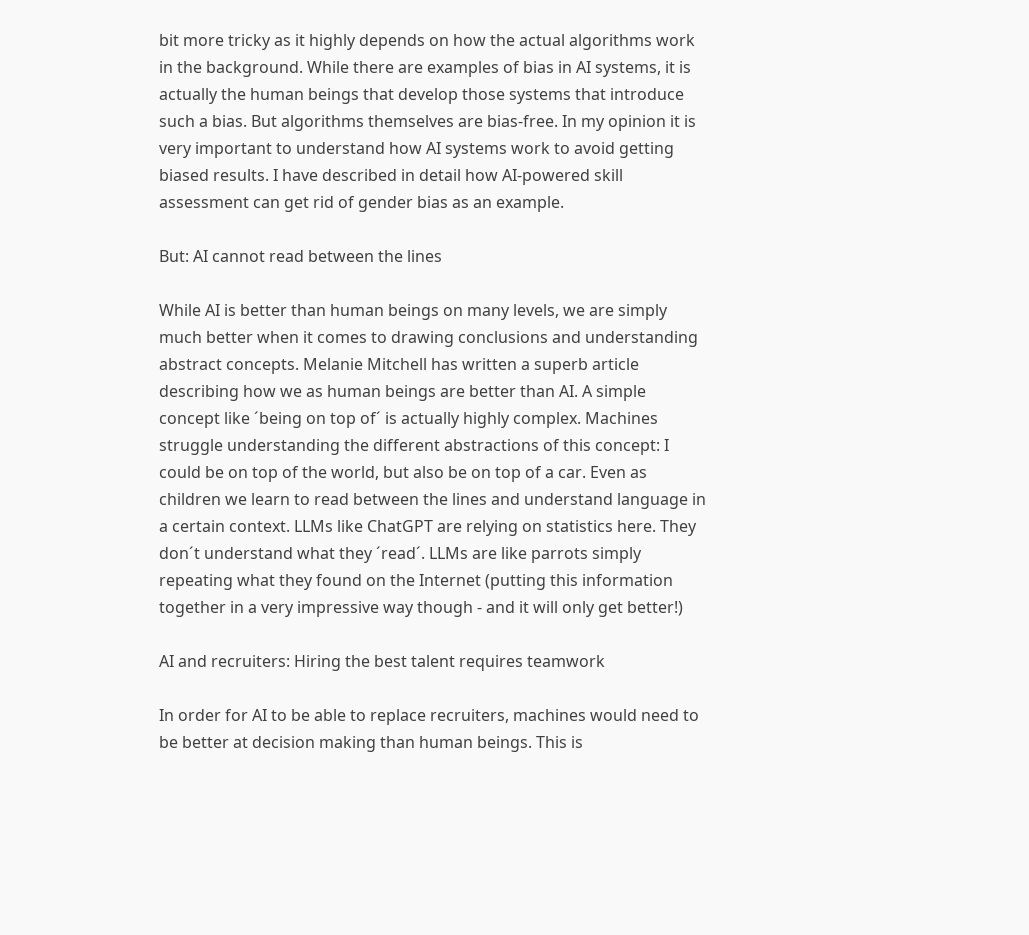bit more tricky as it highly depends on how the actual algorithms work in the background. While there are examples of bias in AI systems, it is actually the human beings that develop those systems that introduce such a bias. But algorithms themselves are bias-free. In my opinion it is very important to understand how AI systems work to avoid getting biased results. I have described in detail how AI-powered skill assessment can get rid of gender bias as an example.

But: AI cannot read between the lines

While AI is better than human beings on many levels, we are simply much better when it comes to drawing conclusions and understanding abstract concepts. Melanie Mitchell has written a superb article describing how we as human beings are better than AI. A simple concept like ´being on top of´ is actually highly complex. Machines struggle understanding the different abstractions of this concept: I could be on top of the world, but also be on top of a car. Even as children we learn to read between the lines and understand language in a certain context. LLMs like ChatGPT are relying on statistics here. They don´t understand what they ´read´. LLMs are like parrots simply repeating what they found on the Internet (putting this information together in a very impressive way though - and it will only get better!)

AI and recruiters: Hiring the best talent requires teamwork

In order for AI to be able to replace recruiters, machines would need to be better at decision making than human beings. This is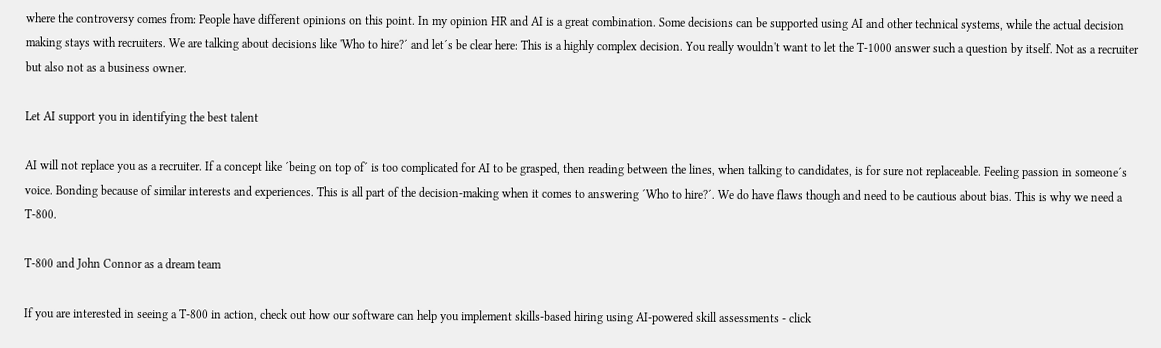where the controversy comes from: People have different opinions on this point. In my opinion HR and AI is a great combination. Some decisions can be supported using AI and other technical systems, while the actual decision making stays with recruiters. We are talking about decisions like 'Who to hire?´ and let´s be clear here: This is a highly complex decision. You really wouldn't want to let the T-1000 answer such a question by itself. Not as a recruiter but also not as a business owner.

Let AI support you in identifying the best talent

AI will not replace you as a recruiter. If a concept like ´being on top of´ is too complicated for AI to be grasped, then reading between the lines, when talking to candidates, is for sure not replaceable. Feeling passion in someone´s voice. Bonding because of similar interests and experiences. This is all part of the decision-making when it comes to answering ´Who to hire?´. We do have flaws though and need to be cautious about bias. This is why we need a T-800.

T-800 and John Connor as a dream team

If you are interested in seeing a T-800 in action, check out how our software can help you implement skills-based hiring using AI-powered skill assessments - click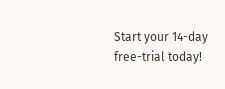Start your 14-day free-trial today!